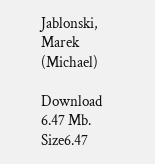Jablonski, Marek (Michael)

Download 6.47 Mb.
Size6.47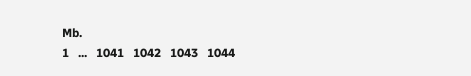Mb.
1   ...   1041   1042   1043   1044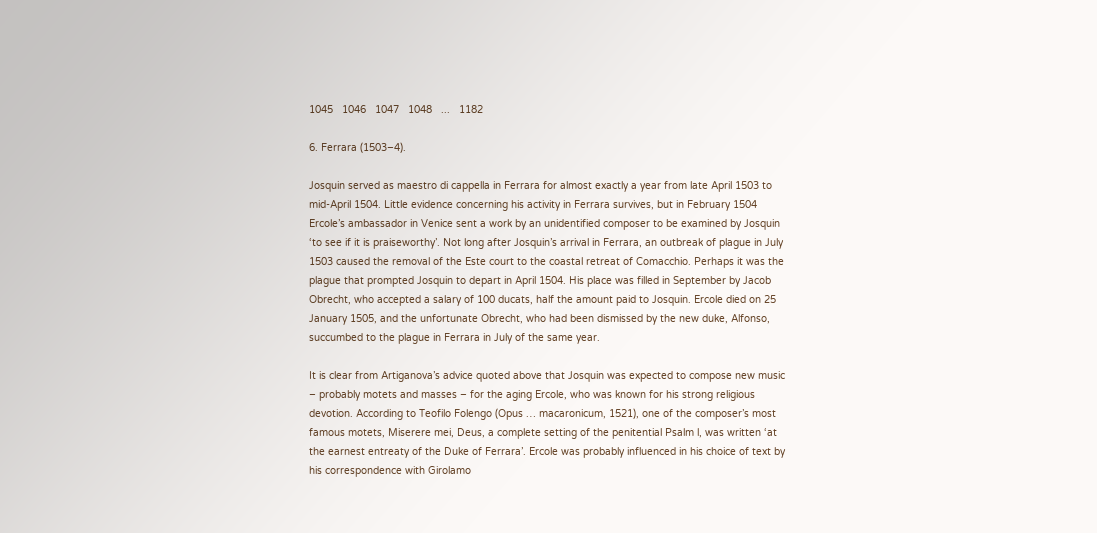1045   1046   1047   1048   ...   1182

6. Ferrara (1503–4).

Josquin served as maestro di cappella in Ferrara for almost exactly a year from late April 1503 to mid-April 1504. Little evidence concerning his activity in Ferrara survives, but in February 1504 Ercole’s ambassador in Venice sent a work by an unidentified composer to be examined by Josquin ‘to see if it is praiseworthy’. Not long after Josquin’s arrival in Ferrara, an outbreak of plague in July 1503 caused the removal of the Este court to the coastal retreat of Comacchio. Perhaps it was the plague that prompted Josquin to depart in April 1504. His place was filled in September by Jacob Obrecht, who accepted a salary of 100 ducats, half the amount paid to Josquin. Ercole died on 25 January 1505, and the unfortunate Obrecht, who had been dismissed by the new duke, Alfonso, succumbed to the plague in Ferrara in July of the same year.

It is clear from Artiganova’s advice quoted above that Josquin was expected to compose new music – probably motets and masses – for the aging Ercole, who was known for his strong religious devotion. According to Teofilo Folengo (Opus … macaronicum, 1521), one of the composer’s most famous motets, Miserere mei, Deus, a complete setting of the penitential Psalm l, was written ‘at the earnest entreaty of the Duke of Ferrara’. Ercole was probably influenced in his choice of text by his correspondence with Girolamo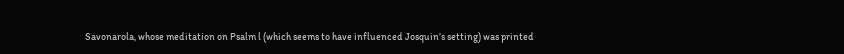Savonarola, whose meditation on Psalm l (which seems to have influenced Josquin’s setting) was printed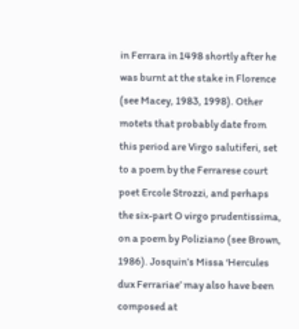in Ferrara in 1498 shortly after he was burnt at the stake in Florence (see Macey, 1983, 1998). Other motets that probably date from this period are Virgo salutiferi, set to a poem by the Ferrarese court poet Ercole Strozzi, and perhaps the six-part O virgo prudentissima, on a poem by Poliziano (see Brown, 1986). Josquin’s Missa ‘Hercules dux Ferrariae’ may also have been composed at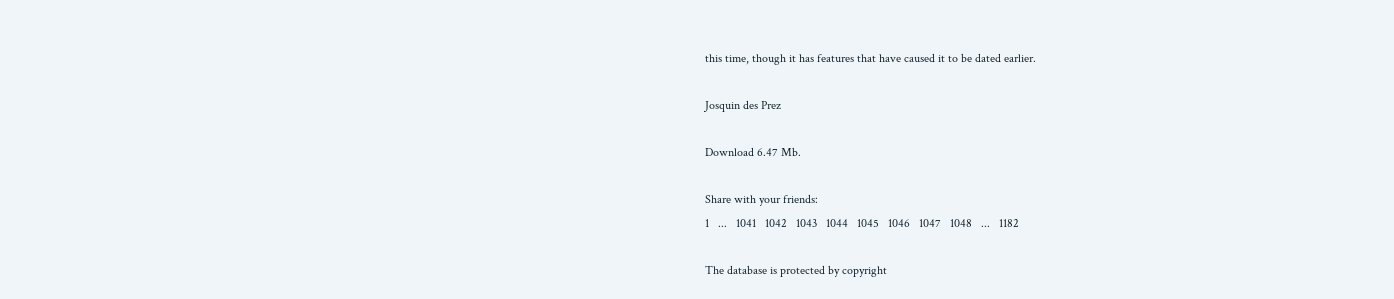this time, though it has features that have caused it to be dated earlier.

Josquin des Prez

Download 6.47 Mb.

Share with your friends:
1   ...   1041   1042   1043   1044   1045   1046   1047   1048   ...   1182

The database is protected by copyright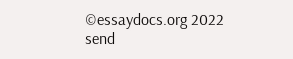©essaydocs.org 2022
send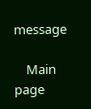message

    Main page